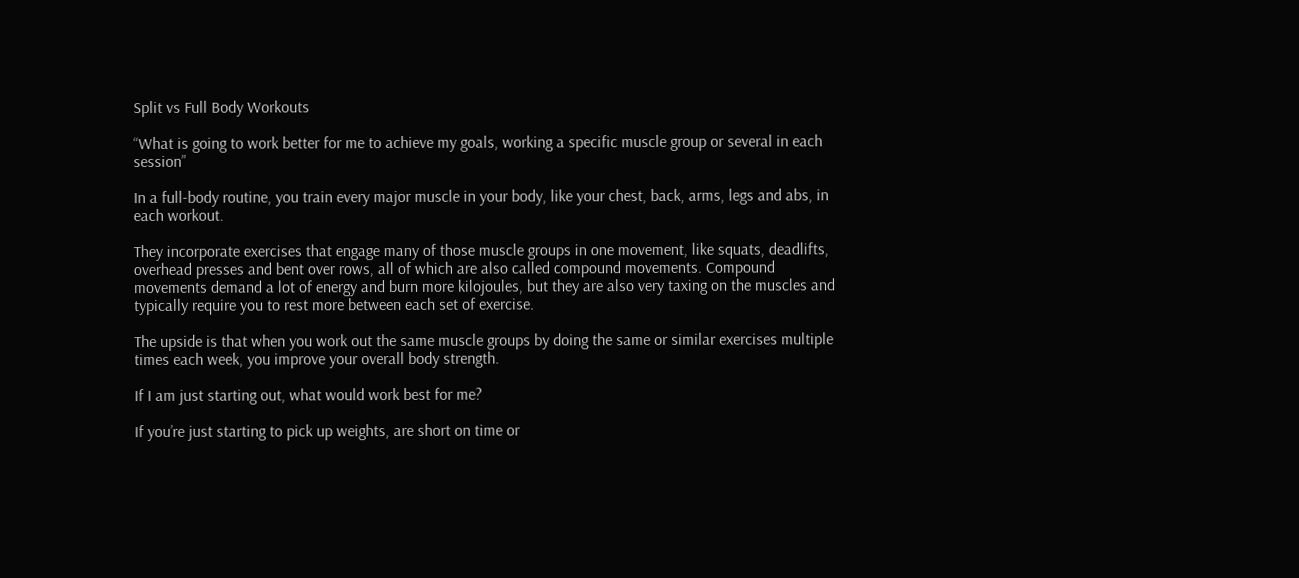Split vs Full Body Workouts

“What is going to work better for me to achieve my goals, working a specific muscle group or several in each session”

In a full-body routine, you train every major muscle in your body, like your chest, back, arms, legs and abs, in each workout.

They incorporate exercises that engage many of those muscle groups in one movement, like squats, deadlifts, overhead presses and bent over rows, all of which are also called compound movements. Compound movements demand a lot of energy and burn more kilojoules, but they are also very taxing on the muscles and typically require you to rest more between each set of exercise.

The upside is that when you work out the same muscle groups by doing the same or similar exercises multiple times each week, you improve your overall body strength.

If I am just starting out, what would work best for me?

If you’re just starting to pick up weights, are short on time or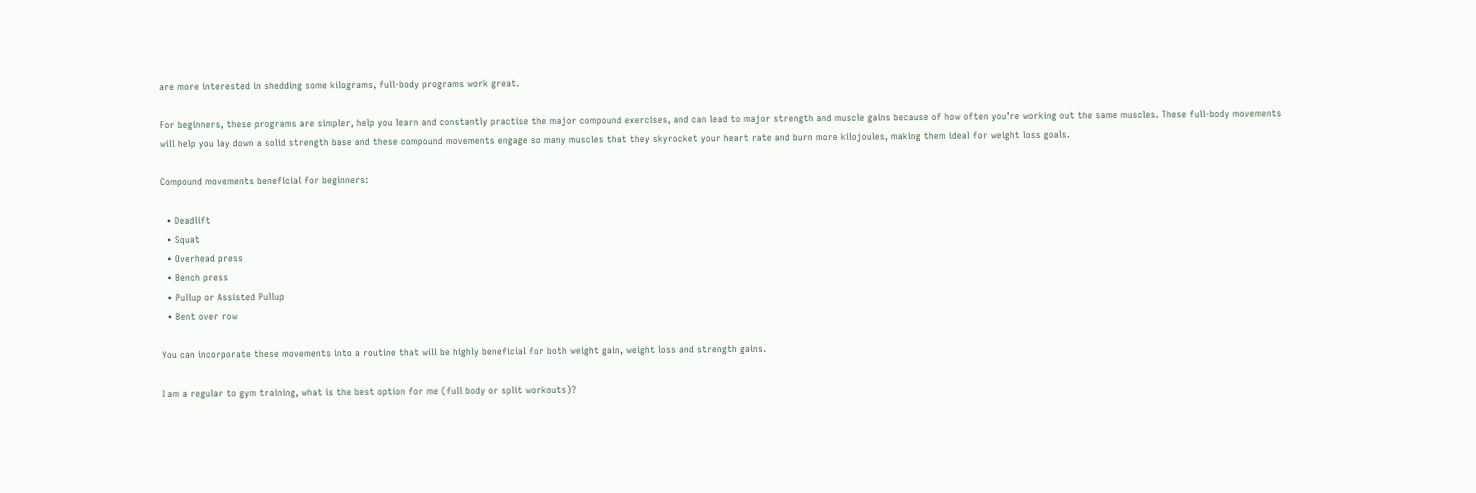are more interested in shedding some kilograms, full-body programs work great.

For beginners, these programs are simpler, help you learn and constantly practise the major compound exercises, and can lead to major strength and muscle gains because of how often you’re working out the same muscles. These full-body movements will help you lay down a solid strength base and these compound movements engage so many muscles that they skyrocket your heart rate and burn more kilojoules, making them ideal for weight loss goals.

Compound movements beneficial for beginners:

  • Deadlift
  • Squat
  • Overhead press
  • Bench press
  • Pullup or Assisted Pullup
  • Bent over row

You can incorporate these movements into a routine that will be highly beneficial for both weight gain, weight loss and strength gains.

I am a regular to gym training, what is the best option for me (full body or split workouts)?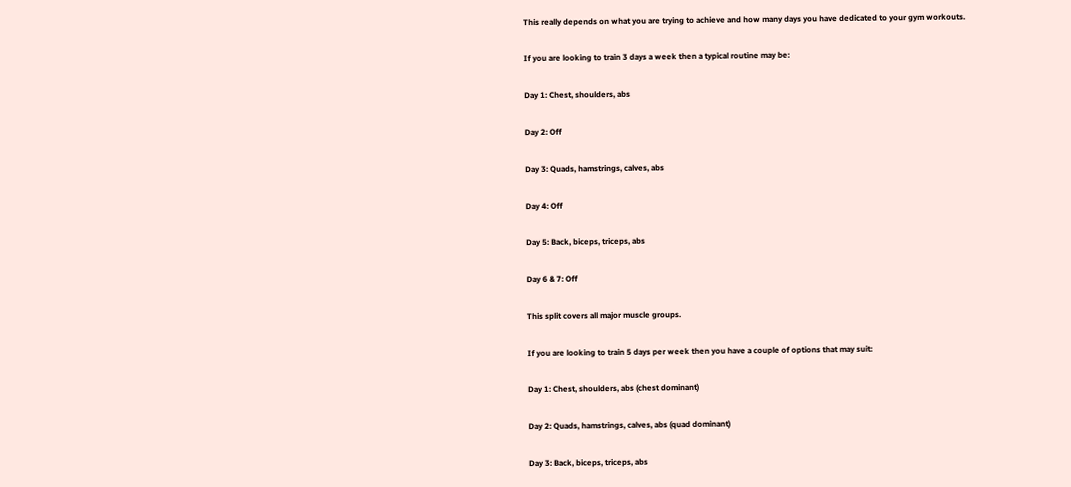This really depends on what you are trying to achieve and how many days you have dedicated to your gym workouts.

If you are looking to train 3 days a week then a typical routine may be:

Day 1: Chest, shoulders, abs

Day 2: Off

Day 3: Quads, hamstrings, calves, abs

Day 4: Off

Day 5: Back, biceps, triceps, abs

Day 6 & 7: Off

This split covers all major muscle groups.

If you are looking to train 5 days per week then you have a couple of options that may suit:

Day 1: Chest, shoulders, abs (chest dominant)

Day 2: Quads, hamstrings, calves, abs (quad dominant)

Day 3: Back, biceps, triceps, abs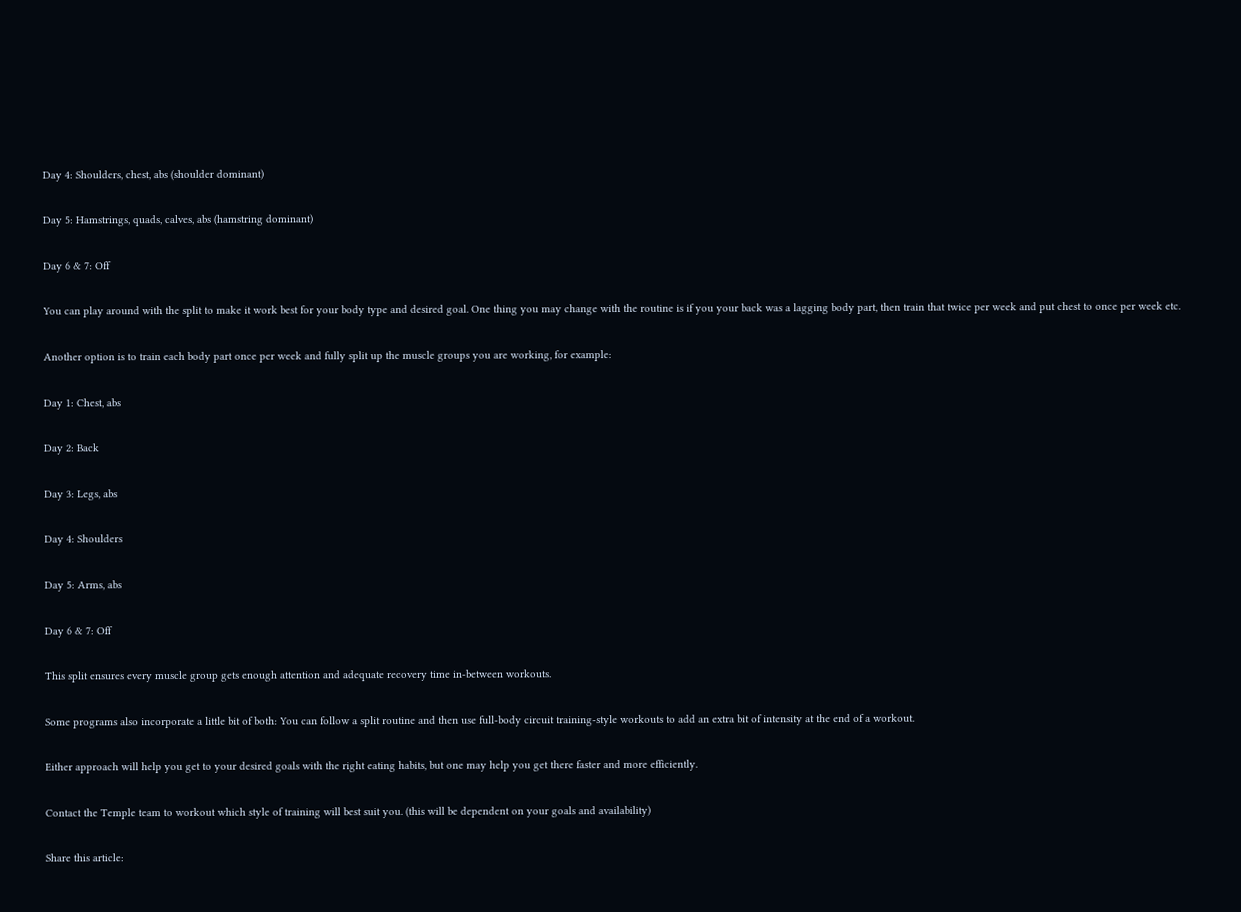Day 4: Shoulders, chest, abs (shoulder dominant)

Day 5: Hamstrings, quads, calves, abs (hamstring dominant)

Day 6 & 7: Off

You can play around with the split to make it work best for your body type and desired goal. One thing you may change with the routine is if you your back was a lagging body part, then train that twice per week and put chest to once per week etc.

Another option is to train each body part once per week and fully split up the muscle groups you are working, for example:

Day 1: Chest, abs

Day 2: Back

Day 3: Legs, abs

Day 4: Shoulders

Day 5: Arms, abs

Day 6 & 7: Off

This split ensures every muscle group gets enough attention and adequate recovery time in-between workouts.

Some programs also incorporate a little bit of both: You can follow a split routine and then use full-body circuit training-style workouts to add an extra bit of intensity at the end of a workout.

Either approach will help you get to your desired goals with the right eating habits, but one may help you get there faster and more efficiently.

Contact the Temple team to workout which style of training will best suit you. (this will be dependent on your goals and availability)

Share this article: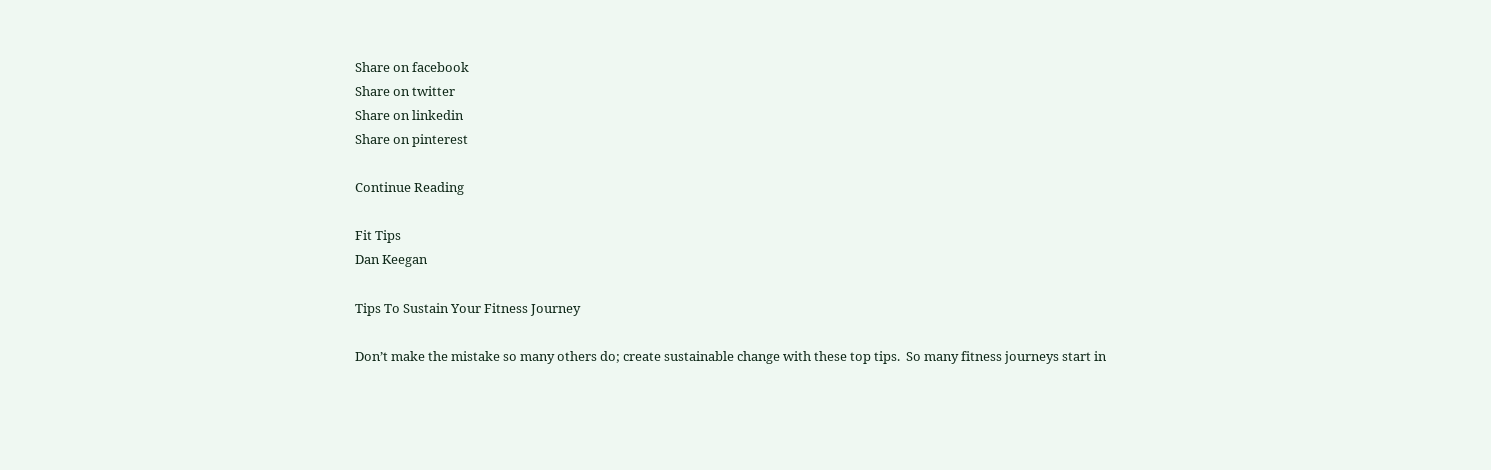Share on facebook
Share on twitter
Share on linkedin
Share on pinterest

Continue Reading

Fit Tips
Dan Keegan

Tips To Sustain Your Fitness Journey

Don’t make the mistake so many others do; create sustainable change with these top tips.  So many fitness journeys start in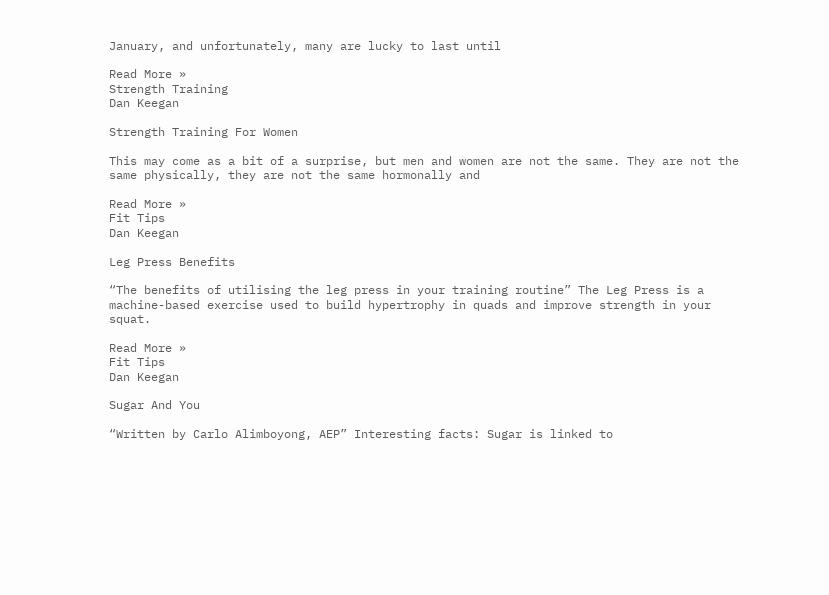January, and unfortunately, many are lucky to last until

Read More »
Strength Training
Dan Keegan

Strength Training For Women

This may come as a bit of a surprise, but men and women are not the same. They are not the same physically, they are not the same hormonally and

Read More »
Fit Tips
Dan Keegan

Leg Press Benefits

“The benefits of utilising the leg press in your training routine” The Leg Press is a machine-based exercise used to build hypertrophy in quads and improve strength in your squat.

Read More »
Fit Tips
Dan Keegan

Sugar And You

“Written by Carlo Alimboyong, AEP” Interesting facts: Sugar is linked to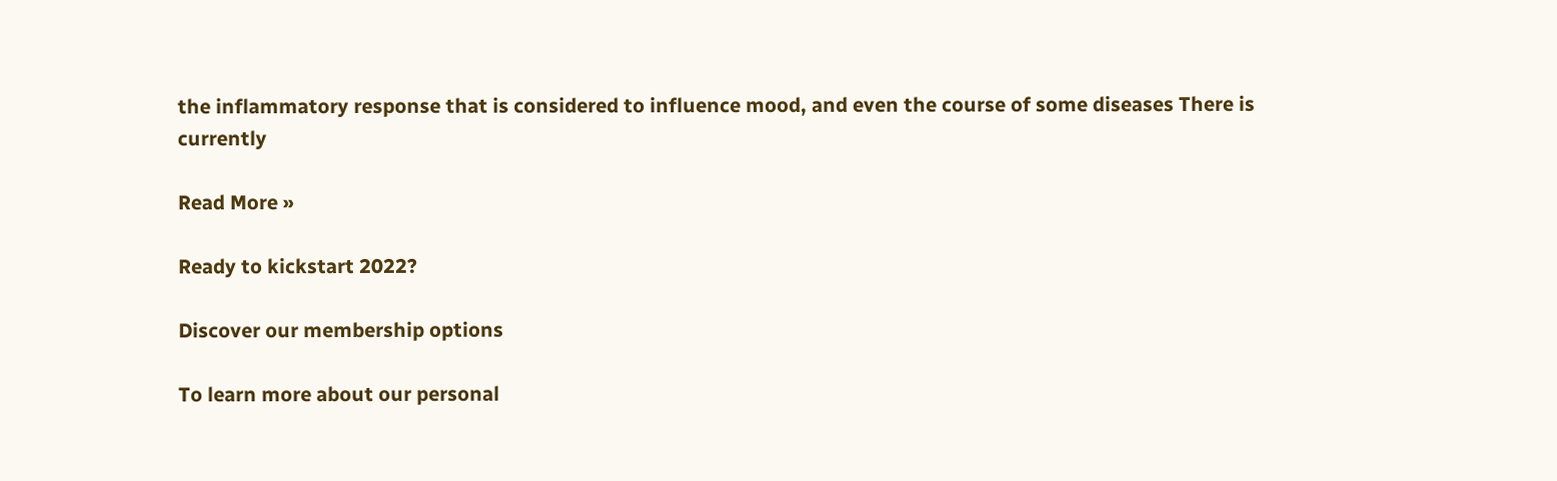the inflammatory response that is considered to influence mood, and even the course of some diseases There is currently

Read More »

Ready to kickstart 2022?

Discover our membership options

To learn more about our personal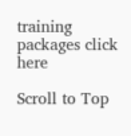training packages click here

Scroll to Top